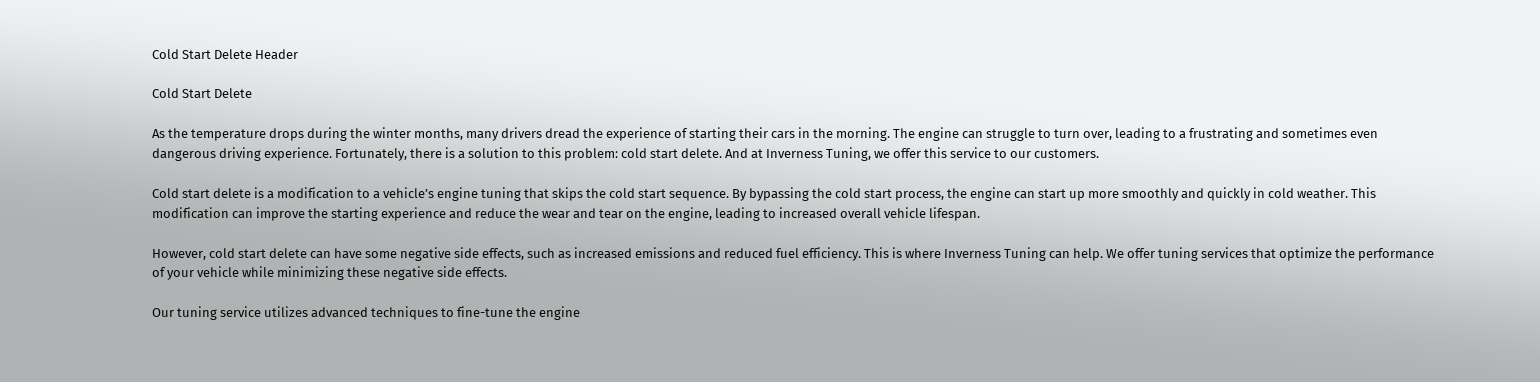Cold Start Delete Header

Cold Start Delete

As the temperature drops during the winter months, many drivers dread the experience of starting their cars in the morning. The engine can struggle to turn over, leading to a frustrating and sometimes even dangerous driving experience. Fortunately, there is a solution to this problem: cold start delete. And at Inverness Tuning, we offer this service to our customers.

Cold start delete is a modification to a vehicle’s engine tuning that skips the cold start sequence. By bypassing the cold start process, the engine can start up more smoothly and quickly in cold weather. This modification can improve the starting experience and reduce the wear and tear on the engine, leading to increased overall vehicle lifespan.

However, cold start delete can have some negative side effects, such as increased emissions and reduced fuel efficiency. This is where Inverness Tuning can help. We offer tuning services that optimize the performance of your vehicle while minimizing these negative side effects.

Our tuning service utilizes advanced techniques to fine-tune the engine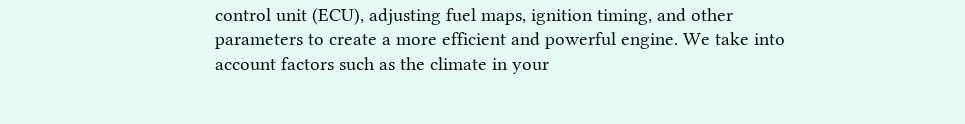control unit (ECU), adjusting fuel maps, ignition timing, and other parameters to create a more efficient and powerful engine. We take into account factors such as the climate in your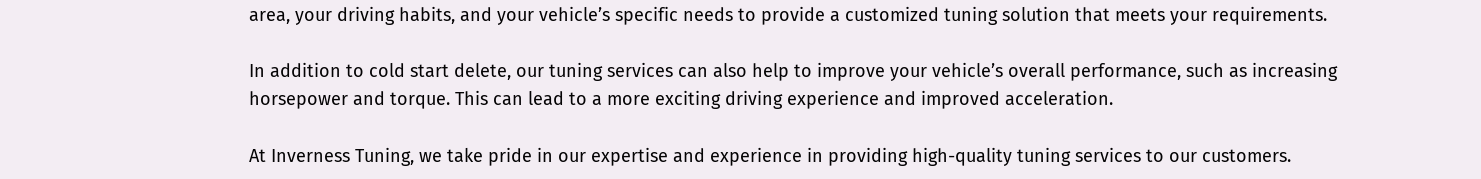area, your driving habits, and your vehicle’s specific needs to provide a customized tuning solution that meets your requirements.

In addition to cold start delete, our tuning services can also help to improve your vehicle’s overall performance, such as increasing horsepower and torque. This can lead to a more exciting driving experience and improved acceleration.

At Inverness Tuning, we take pride in our expertise and experience in providing high-quality tuning services to our customers.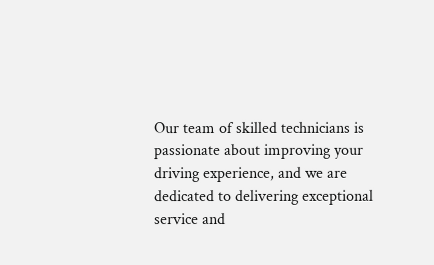Our team of skilled technicians is passionate about improving your driving experience, and we are dedicated to delivering exceptional service and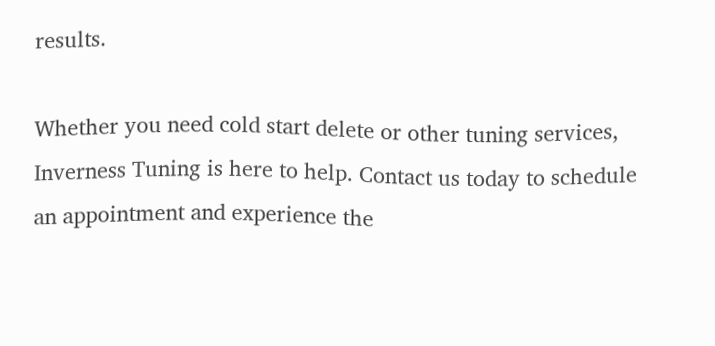results.

Whether you need cold start delete or other tuning services, Inverness Tuning is here to help. Contact us today to schedule an appointment and experience the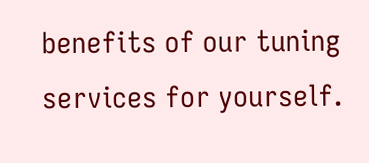benefits of our tuning services for yourself.